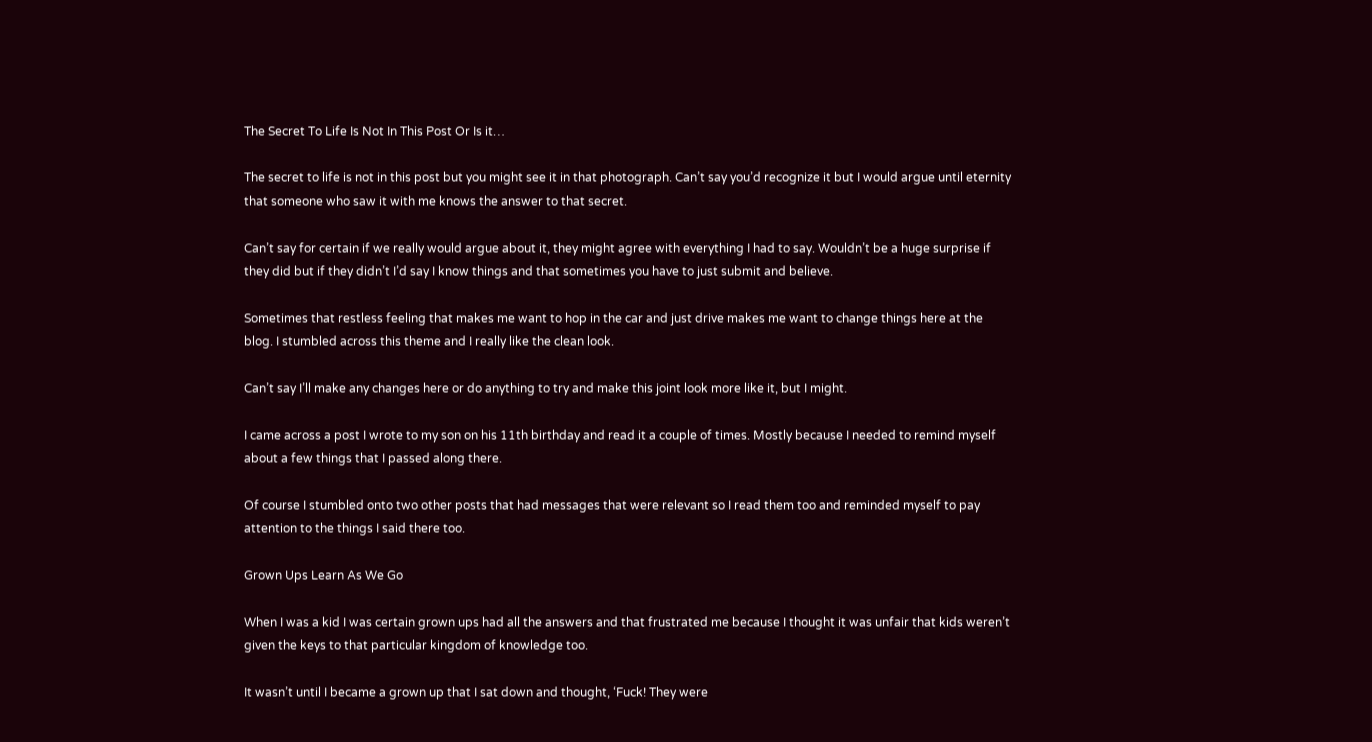The Secret To Life Is Not In This Post Or Is it…

The secret to life is not in this post but you might see it in that photograph. Can’t say you’d recognize it but I would argue until eternity that someone who saw it with me knows the answer to that secret.

Can’t say for certain if we really would argue about it, they might agree with everything I had to say. Wouldn’t be a huge surprise if they did but if they didn’t I’d say I know things and that sometimes you have to just submit and believe.

Sometimes that restless feeling that makes me want to hop in the car and just drive makes me want to change things here at the blog. I stumbled across this theme and I really like the clean look.

Can’t say I’ll make any changes here or do anything to try and make this joint look more like it, but I might.

I came across a post I wrote to my son on his 11th birthday and read it a couple of times. Mostly because I needed to remind myself about a few things that I passed along there.

Of course I stumbled onto two other posts that had messages that were relevant so I read them too and reminded myself to pay attention to the things I said there too.

Grown Ups Learn As We Go

When I was a kid I was certain grown ups had all the answers and that frustrated me because I thought it was unfair that kids weren’t given the keys to that particular kingdom of knowledge too.

It wasn’t until I became a grown up that I sat down and thought, ‘Fuck! They were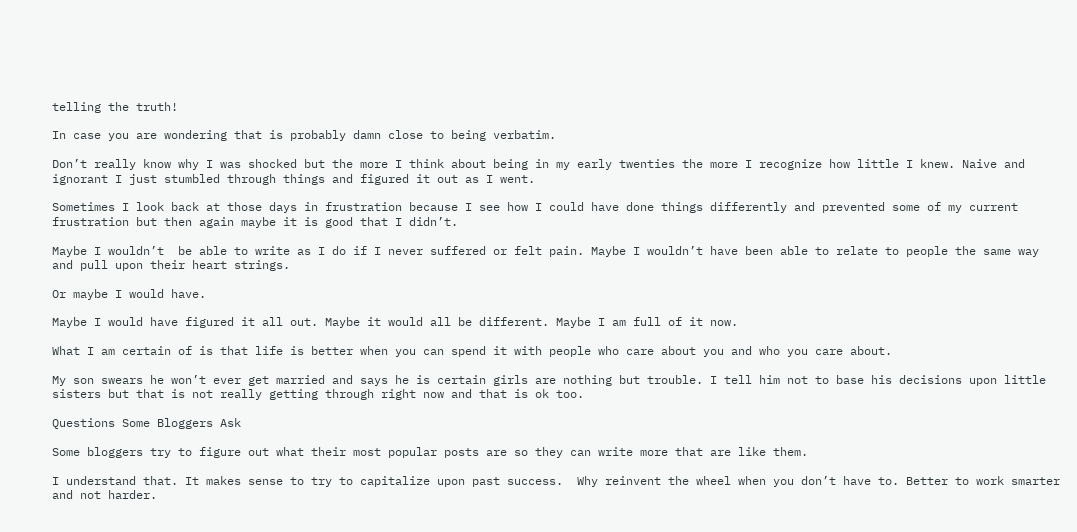telling the truth!

In case you are wondering that is probably damn close to being verbatim.

Don’t really know why I was shocked but the more I think about being in my early twenties the more I recognize how little I knew. Naive and ignorant I just stumbled through things and figured it out as I went.

Sometimes I look back at those days in frustration because I see how I could have done things differently and prevented some of my current frustration but then again maybe it is good that I didn’t.

Maybe I wouldn’t  be able to write as I do if I never suffered or felt pain. Maybe I wouldn’t have been able to relate to people the same way and pull upon their heart strings.

Or maybe I would have.

Maybe I would have figured it all out. Maybe it would all be different. Maybe I am full of it now.

What I am certain of is that life is better when you can spend it with people who care about you and who you care about.

My son swears he won’t ever get married and says he is certain girls are nothing but trouble. I tell him not to base his decisions upon little sisters but that is not really getting through right now and that is ok too.

Questions Some Bloggers Ask

Some bloggers try to figure out what their most popular posts are so they can write more that are like them.

I understand that. It makes sense to try to capitalize upon past success.  Why reinvent the wheel when you don’t have to. Better to work smarter and not harder.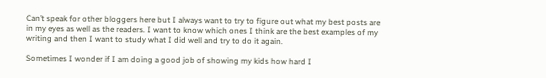Can’t speak for other bloggers here but I always want to try to figure out what my best posts are in my eyes as well as the readers. I want to know which ones I think are the best examples of my writing and then I want to study what I did well and try to do it again.

Sometimes I wonder if I am doing a good job of showing my kids how hard I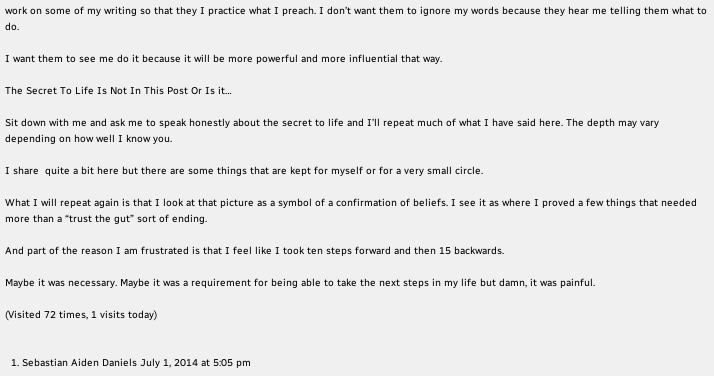work on some of my writing so that they I practice what I preach. I don’t want them to ignore my words because they hear me telling them what to do.

I want them to see me do it because it will be more powerful and more influential that way.

The Secret To Life Is Not In This Post Or Is it…

Sit down with me and ask me to speak honestly about the secret to life and I’ll repeat much of what I have said here. The depth may vary depending on how well I know you.

I share  quite a bit here but there are some things that are kept for myself or for a very small circle.

What I will repeat again is that I look at that picture as a symbol of a confirmation of beliefs. I see it as where I proved a few things that needed more than a “trust the gut” sort of ending.

And part of the reason I am frustrated is that I feel like I took ten steps forward and then 15 backwards.

Maybe it was necessary. Maybe it was a requirement for being able to take the next steps in my life but damn, it was painful.

(Visited 72 times, 1 visits today)


  1. Sebastian Aiden Daniels July 1, 2014 at 5:05 pm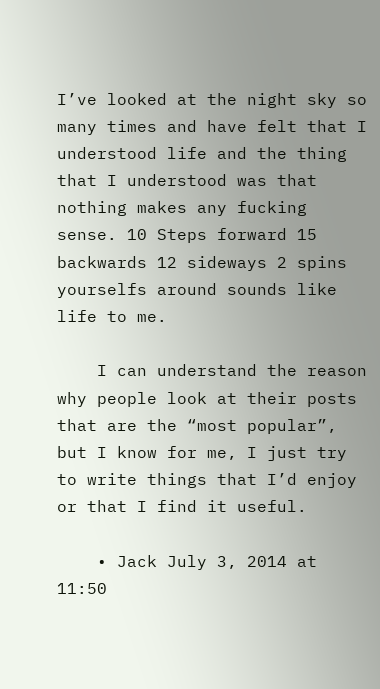I’ve looked at the night sky so many times and have felt that I understood life and the thing that I understood was that nothing makes any fucking sense. 10 Steps forward 15 backwards 12 sideways 2 spins yourselfs around sounds like life to me.

    I can understand the reason why people look at their posts that are the “most popular”, but I know for me, I just try to write things that I’d enjoy or that I find it useful.

    • Jack July 3, 2014 at 11:50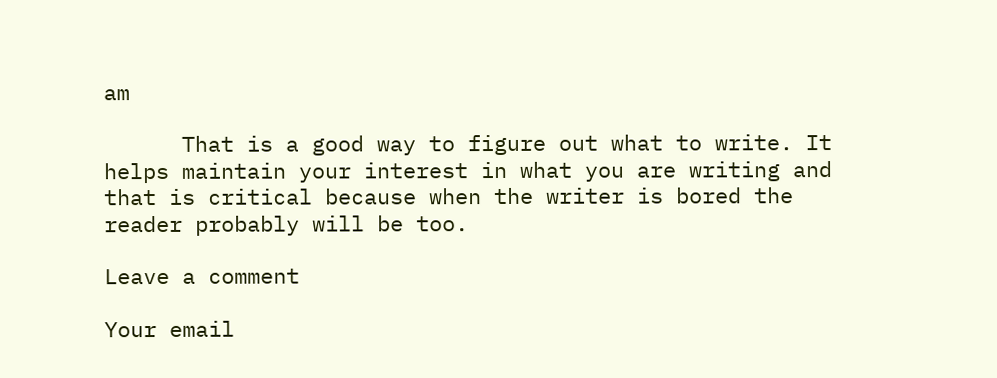am

      That is a good way to figure out what to write. It helps maintain your interest in what you are writing and that is critical because when the writer is bored the reader probably will be too.

Leave a comment

Your email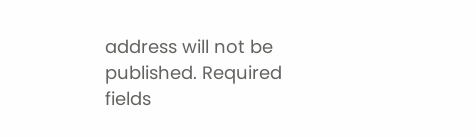address will not be published. Required fields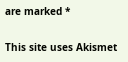are marked *

This site uses Akismet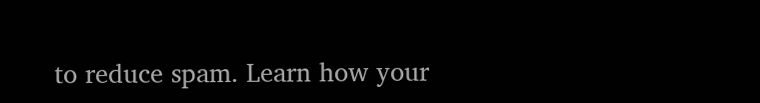to reduce spam. Learn how your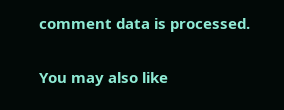comment data is processed.

You may also like